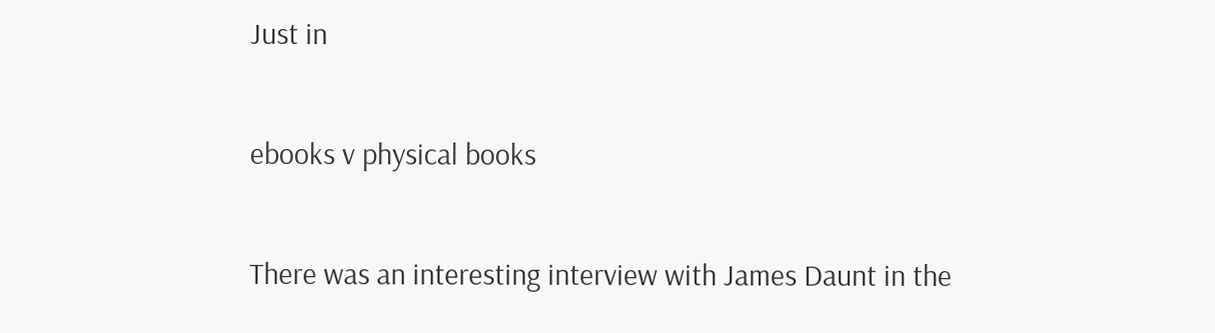Just in

ebooks v physical books

There was an interesting interview with James Daunt in the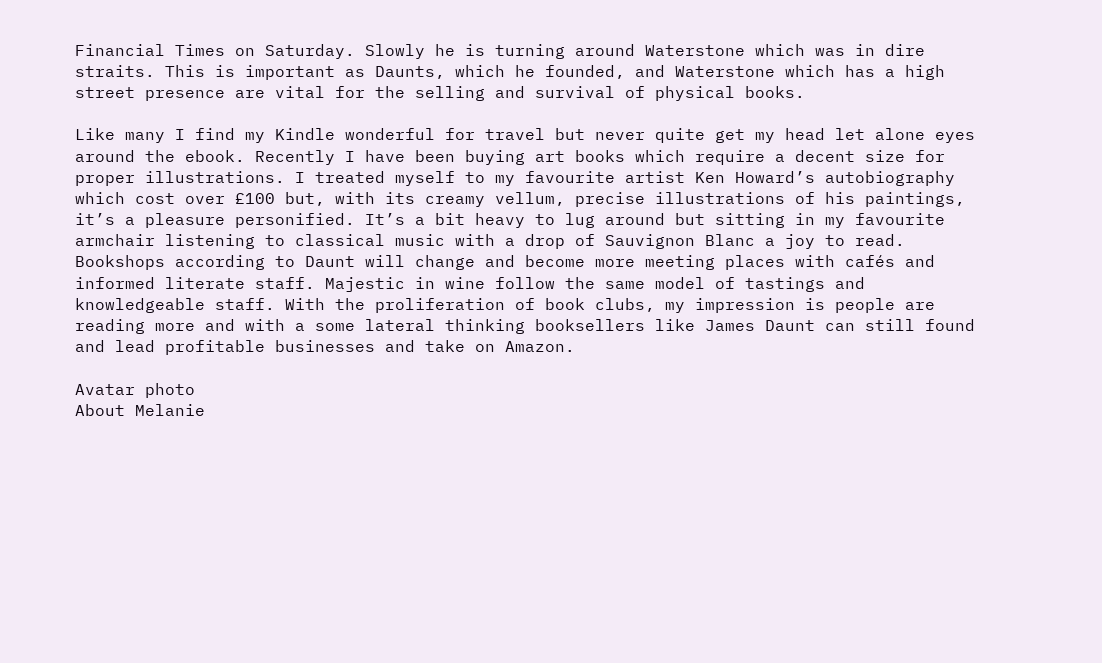Financial Times on Saturday. Slowly he is turning around Waterstone which was in dire straits. This is important as Daunts, which he founded, and Waterstone which has a high street presence are vital for the selling and survival of physical books.

Like many I find my Kindle wonderful for travel but never quite get my head let alone eyes around the ebook. Recently I have been buying art books which require a decent size for proper illustrations. I treated myself to my favourite artist Ken Howard’s autobiography which cost over £100 but, with its creamy vellum, precise illustrations of his paintings, it’s a pleasure personified. It’s a bit heavy to lug around but sitting in my favourite armchair listening to classical music with a drop of Sauvignon Blanc a joy to read. Bookshops according to Daunt will change and become more meeting places with cafés and informed literate staff. Majestic in wine follow the same model of tastings and knowledgeable staff. With the proliferation of book clubs, my impression is people are reading more and with a some lateral thinking booksellers like James Daunt can still found and lead profitable businesses and take on Amazon.

Avatar photo
About Melanie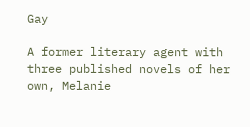Gay

A former literary agent with three published novels of her own, Melanie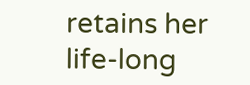retains her life-long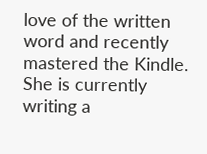love of the written word and recently mastered the Kindle. She is currently writing a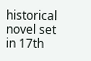historical novel set in 17th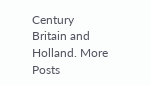Century Britain and Holland. More Posts